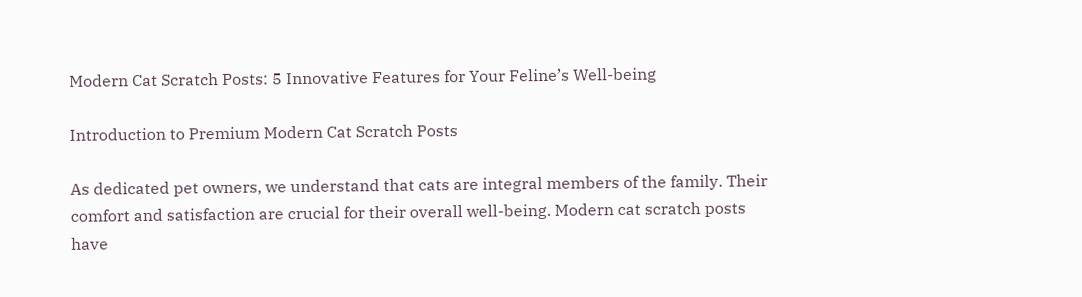Modern Cat Scratch Posts: 5 Innovative Features for Your Feline’s Well-being

Introduction to Premium Modern Cat Scratch Posts

As dedicated pet owners, we understand that cats are integral members of the family. Their comfort and satisfaction are crucial for their overall well-being. Modern cat scratch posts have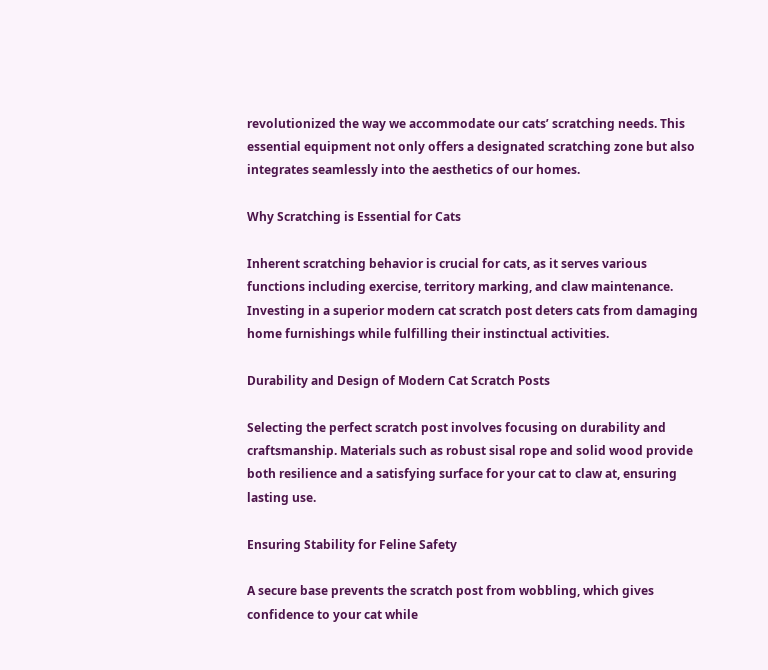revolutionized the way we accommodate our cats’ scratching needs. This essential equipment not only offers a designated scratching zone but also integrates seamlessly into the aesthetics of our homes.

Why Scratching is Essential for Cats

Inherent scratching behavior is crucial for cats, as it serves various functions including exercise, territory marking, and claw maintenance. Investing in a superior modern cat scratch post deters cats from damaging home furnishings while fulfilling their instinctual activities.

Durability and Design of Modern Cat Scratch Posts

Selecting the perfect scratch post involves focusing on durability and craftsmanship. Materials such as robust sisal rope and solid wood provide both resilience and a satisfying surface for your cat to claw at, ensuring lasting use.

Ensuring Stability for Feline Safety

A secure base prevents the scratch post from wobbling, which gives confidence to your cat while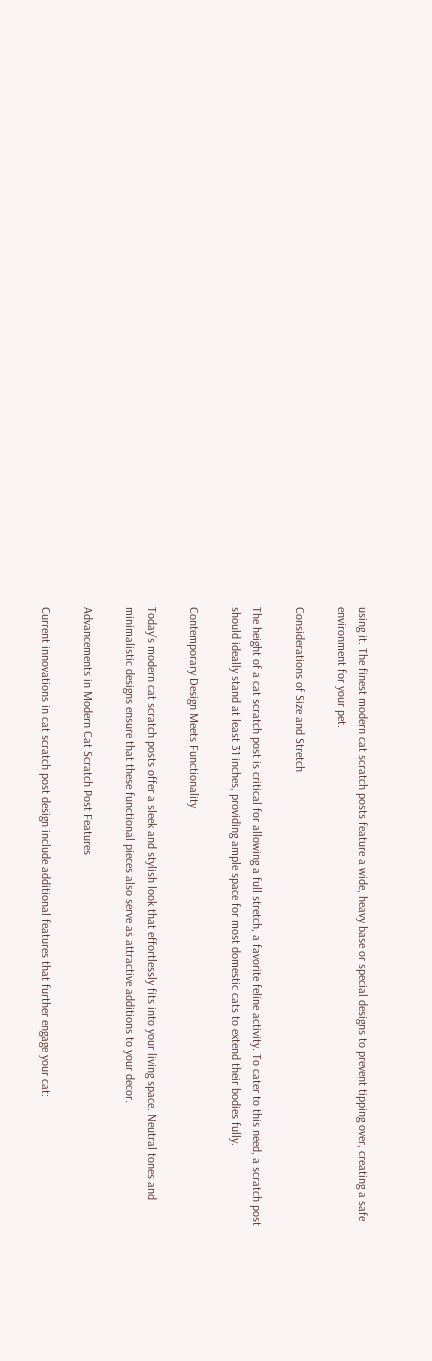using it. The finest modern cat scratch posts feature a wide, heavy base or special designs to prevent tipping over, creating a safe environment for your pet.

Considerations of Size and Stretch

The height of a cat scratch post is critical for allowing a full stretch, a favorite feline activity. To cater to this need, a scratch post should ideally stand at least 31 inches, providing ample space for most domestic cats to extend their bodies fully.

Contemporary Design Meets Functionality

Today’s modern cat scratch posts offer a sleek and stylish look that effortlessly fits into your living space. Neutral tones and minimalistic designs ensure that these functional pieces also serve as attractive additions to your decor.

Advancements in Modern Cat Scratch Post Features

Current innovations in cat scratch post design include additional features that further engage your cat: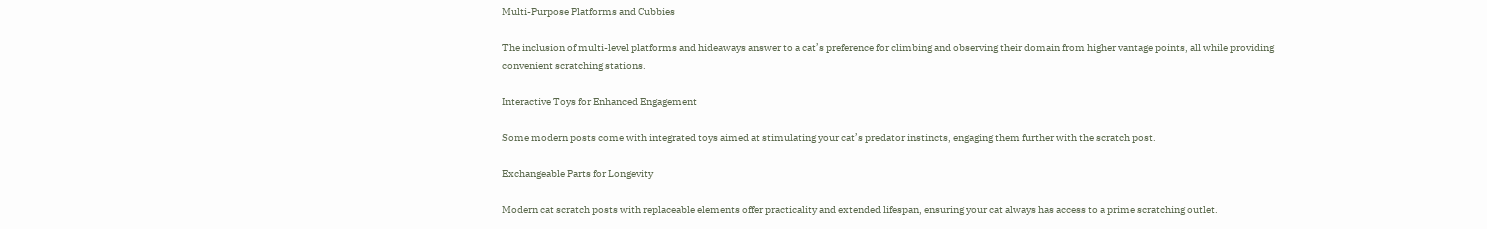Multi-Purpose Platforms and Cubbies

The inclusion of multi-level platforms and hideaways answer to a cat’s preference for climbing and observing their domain from higher vantage points, all while providing convenient scratching stations.

Interactive Toys for Enhanced Engagement

Some modern posts come with integrated toys aimed at stimulating your cat’s predator instincts, engaging them further with the scratch post.

Exchangeable Parts for Longevity

Modern cat scratch posts with replaceable elements offer practicality and extended lifespan, ensuring your cat always has access to a prime scratching outlet.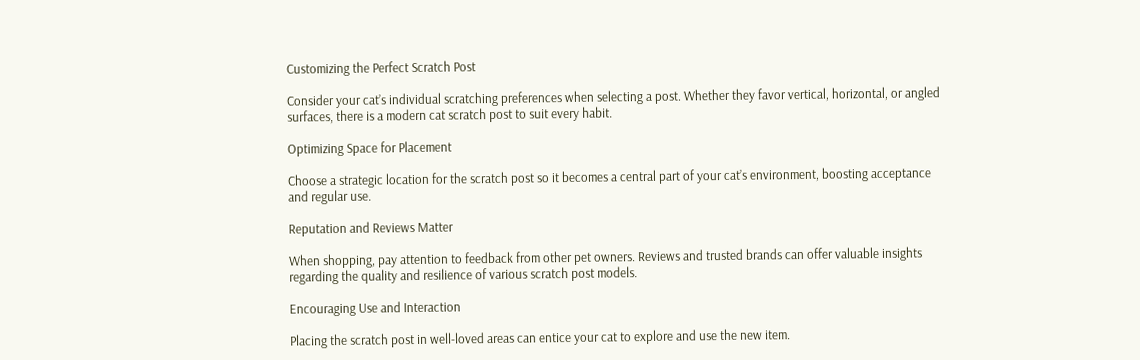Customizing the Perfect Scratch Post

Consider your cat’s individual scratching preferences when selecting a post. Whether they favor vertical, horizontal, or angled surfaces, there is a modern cat scratch post to suit every habit.

Optimizing Space for Placement

Choose a strategic location for the scratch post so it becomes a central part of your cat’s environment, boosting acceptance and regular use.

Reputation and Reviews Matter

When shopping, pay attention to feedback from other pet owners. Reviews and trusted brands can offer valuable insights regarding the quality and resilience of various scratch post models.

Encouraging Use and Interaction

Placing the scratch post in well-loved areas can entice your cat to explore and use the new item.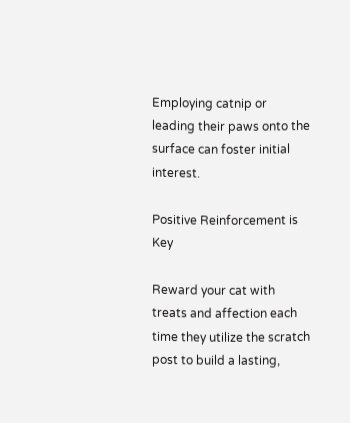Employing catnip or leading their paws onto the surface can foster initial interest.

Positive Reinforcement is Key

Reward your cat with treats and affection each time they utilize the scratch post to build a lasting,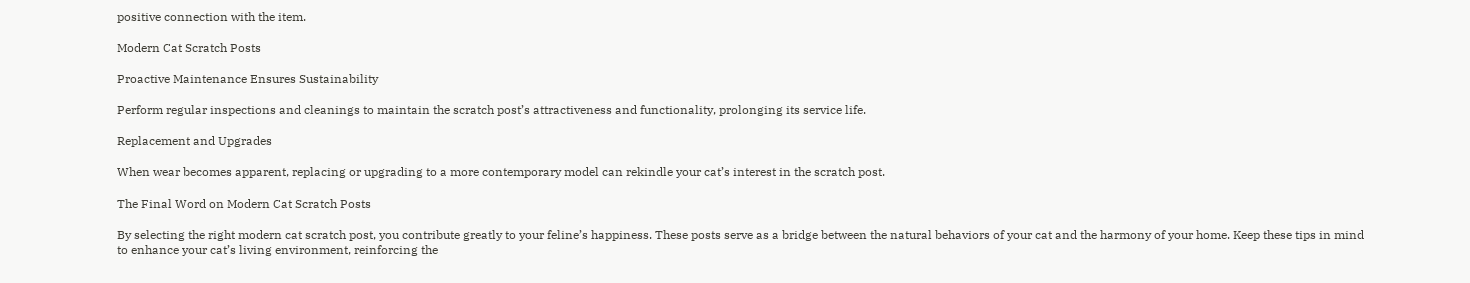positive connection with the item.

Modern Cat Scratch Posts

Proactive Maintenance Ensures Sustainability

Perform regular inspections and cleanings to maintain the scratch post’s attractiveness and functionality, prolonging its service life.

Replacement and Upgrades

When wear becomes apparent, replacing or upgrading to a more contemporary model can rekindle your cat’s interest in the scratch post.

The Final Word on Modern Cat Scratch Posts

By selecting the right modern cat scratch post, you contribute greatly to your feline’s happiness. These posts serve as a bridge between the natural behaviors of your cat and the harmony of your home. Keep these tips in mind to enhance your cat’s living environment, reinforcing the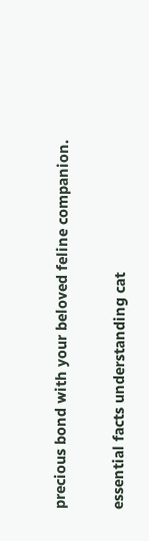precious bond with your beloved feline companion.

essential facts understanding cat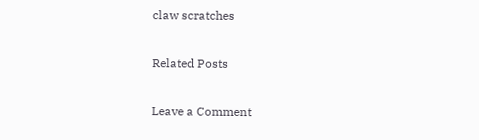claw scratches

Related Posts

Leave a Comment